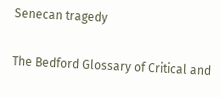Senecan tragedy

The Bedford Glossary of Critical and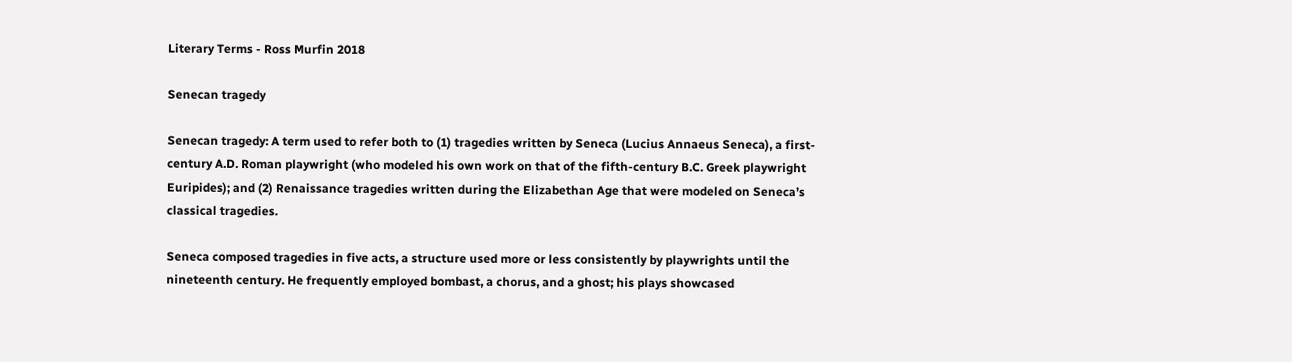Literary Terms - Ross Murfin 2018

Senecan tragedy

Senecan tragedy: A term used to refer both to (1) tragedies written by Seneca (Lucius Annaeus Seneca), a first-century A.D. Roman playwright (who modeled his own work on that of the fifth-century B.C. Greek playwright Euripides); and (2) Renaissance tragedies written during the Elizabethan Age that were modeled on Seneca’s classical tragedies.

Seneca composed tragedies in five acts, a structure used more or less consistently by playwrights until the nineteenth century. He frequently employed bombast, a chorus, and a ghost; his plays showcased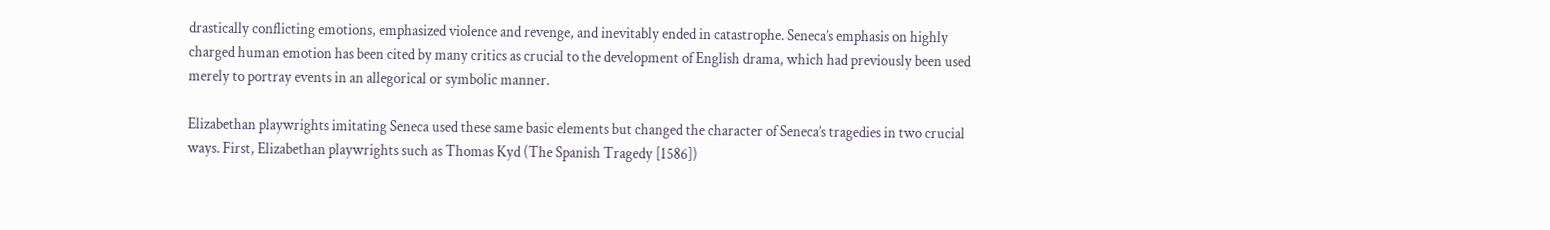drastically conflicting emotions, emphasized violence and revenge, and inevitably ended in catastrophe. Seneca’s emphasis on highly charged human emotion has been cited by many critics as crucial to the development of English drama, which had previously been used merely to portray events in an allegorical or symbolic manner.

Elizabethan playwrights imitating Seneca used these same basic elements but changed the character of Seneca’s tragedies in two crucial ways. First, Elizabethan playwrights such as Thomas Kyd (The Spanish Tragedy [1586])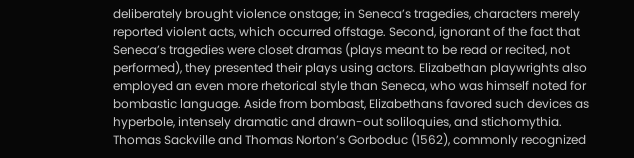deliberately brought violence onstage; in Seneca’s tragedies, characters merely reported violent acts, which occurred offstage. Second, ignorant of the fact that Seneca’s tragedies were closet dramas (plays meant to be read or recited, not performed), they presented their plays using actors. Elizabethan playwrights also employed an even more rhetorical style than Seneca, who was himself noted for bombastic language. Aside from bombast, Elizabethans favored such devices as hyperbole, intensely dramatic and drawn-out soliloquies, and stichomythia. Thomas Sackville and Thomas Norton’s Gorboduc (1562), commonly recognized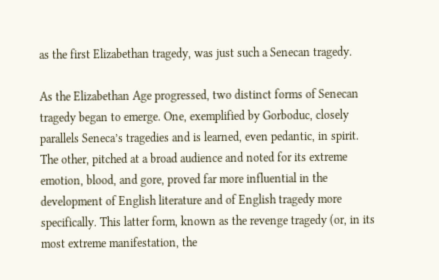as the first Elizabethan tragedy, was just such a Senecan tragedy.

As the Elizabethan Age progressed, two distinct forms of Senecan tragedy began to emerge. One, exemplified by Gorboduc, closely parallels Seneca’s tragedies and is learned, even pedantic, in spirit. The other, pitched at a broad audience and noted for its extreme emotion, blood, and gore, proved far more influential in the development of English literature and of English tragedy more specifically. This latter form, known as the revenge tragedy (or, in its most extreme manifestation, the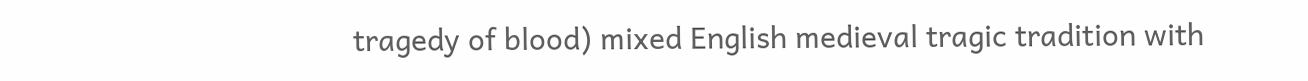tragedy of blood) mixed English medieval tragic tradition with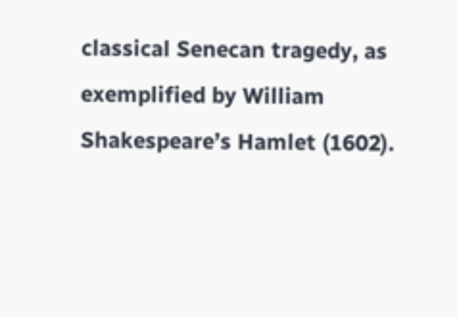classical Senecan tragedy, as exemplified by William Shakespeare’s Hamlet (1602).